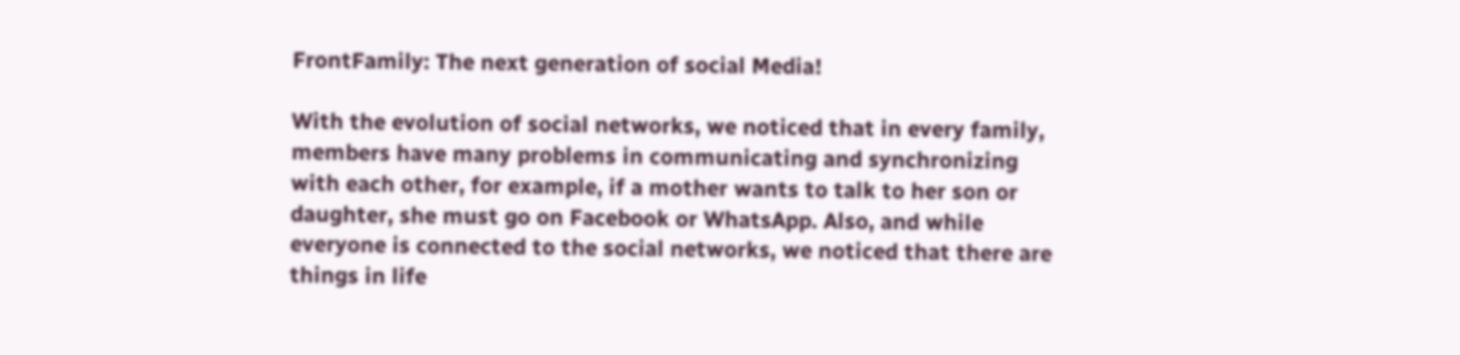FrontFamily: The next generation of social Media!

With the evolution of social networks, we noticed that in every family, members have many problems in communicating and synchronizing with each other, for example, if a mother wants to talk to her son or daughter, she must go on Facebook or WhatsApp. Also, and while everyone is connected to the social networks, we noticed that there are things in life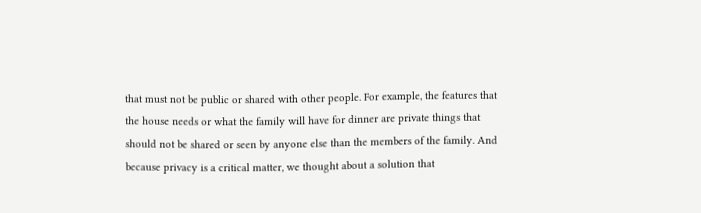that must not be public or shared with other people. For example, the features that the house needs or what the family will have for dinner are private things that should not be shared or seen by anyone else than the members of the family. And because privacy is a critical matter, we thought about a solution that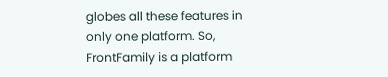globes all these features in only one platform. So, FrontFamily is a platform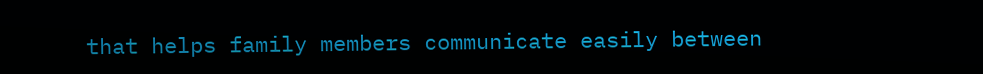that helps family members communicate easily between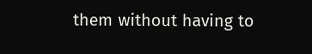them without having to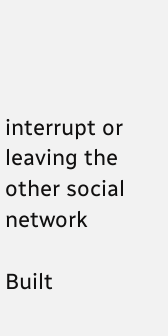interrupt or leaving the other social network

Built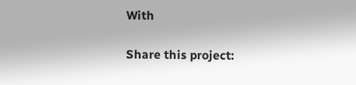With

Share this project: